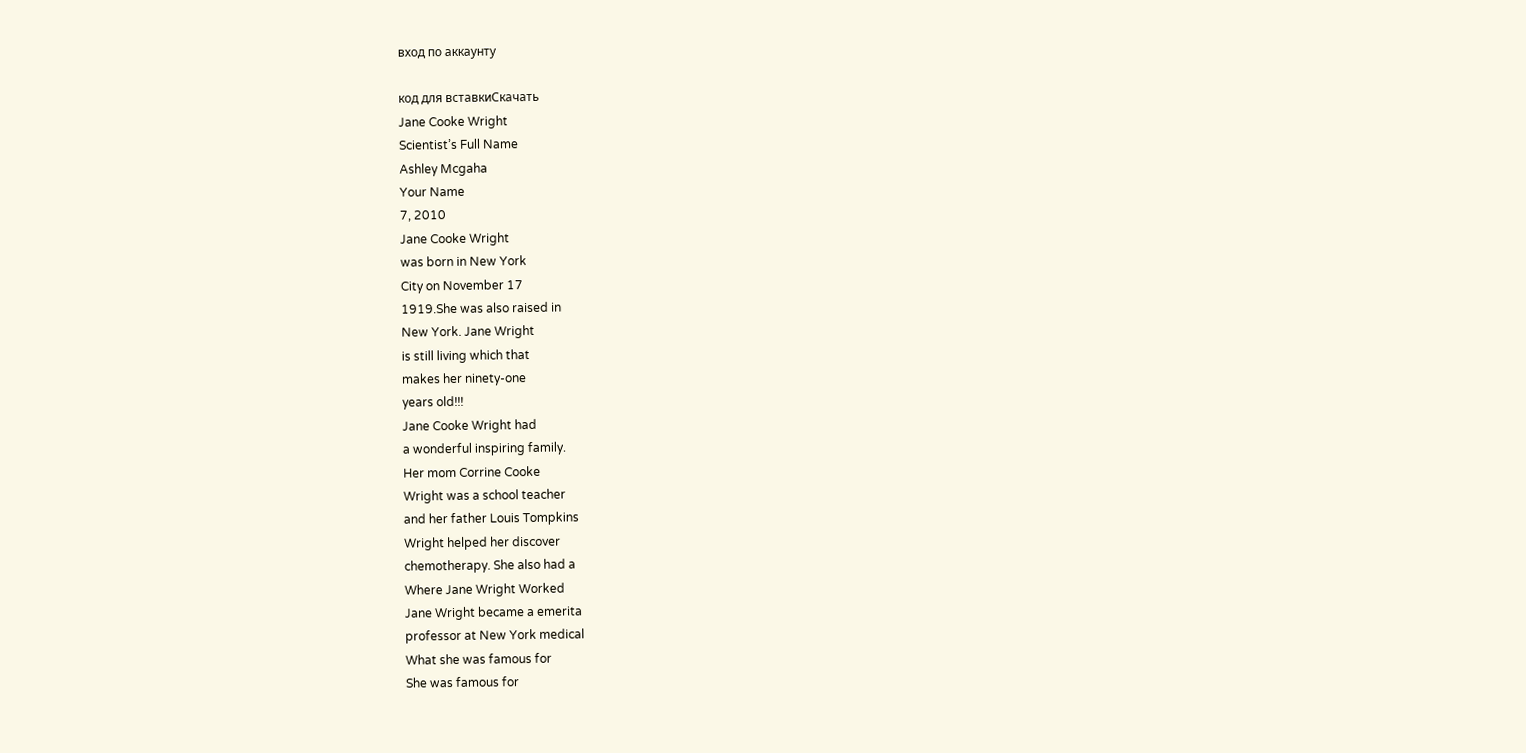вход по аккаунту

код для вставкиСкачать
Jane Cooke Wright
Scientist’s Full Name
Ashley Mcgaha
Your Name
7, 2010
Jane Cooke Wright
was born in New York
City on November 17
1919.She was also raised in
New York. Jane Wright
is still living which that
makes her ninety-one
years old!!!
Jane Cooke Wright had
a wonderful inspiring family.
Her mom Corrine Cooke
Wright was a school teacher
and her father Louis Tompkins
Wright helped her discover
chemotherapy. She also had a
Where Jane Wright Worked
Jane Wright became a emerita
professor at New York medical
What she was famous for
She was famous for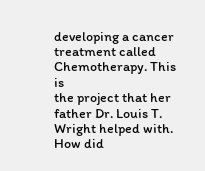developing a cancer
treatment called
Chemotherapy. This is
the project that her
father Dr. Louis T.
Wright helped with.
How did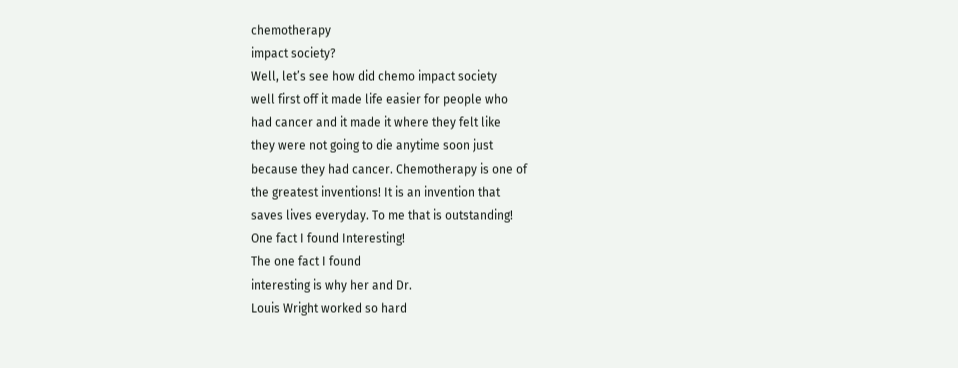chemotherapy
impact society?
Well, let’s see how did chemo impact society
well first off it made life easier for people who
had cancer and it made it where they felt like
they were not going to die anytime soon just
because they had cancer. Chemotherapy is one of
the greatest inventions! It is an invention that
saves lives everyday. To me that is outstanding!
One fact I found Interesting!
The one fact I found
interesting is why her and Dr.
Louis Wright worked so hard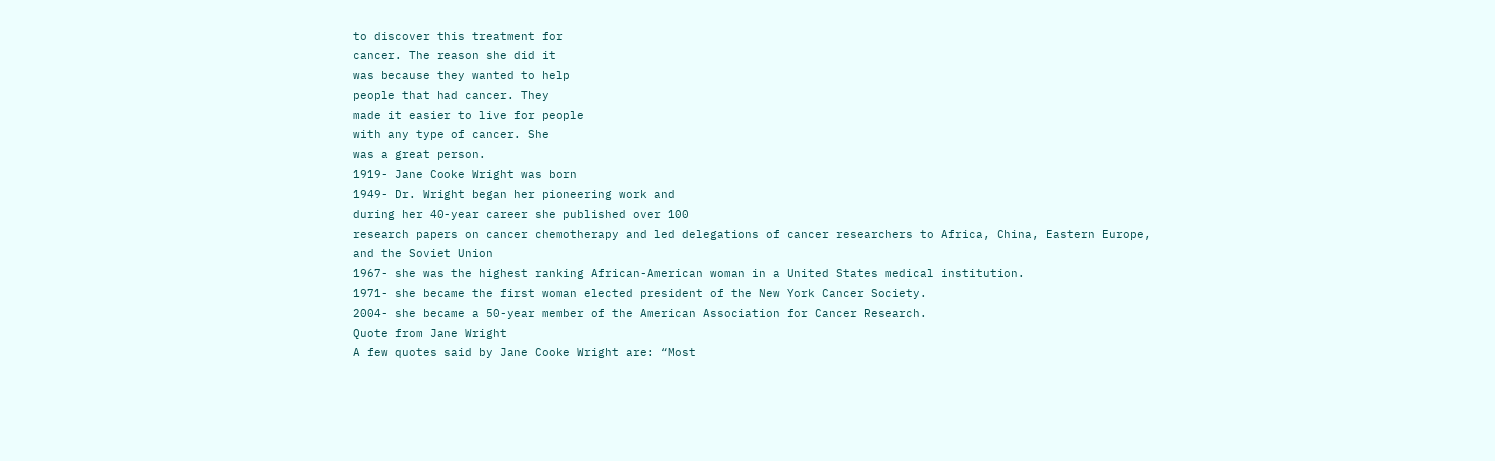to discover this treatment for
cancer. The reason she did it
was because they wanted to help
people that had cancer. They
made it easier to live for people
with any type of cancer. She
was a great person.
1919- Jane Cooke Wright was born
1949- Dr. Wright began her pioneering work and
during her 40-year career she published over 100
research papers on cancer chemotherapy and led delegations of cancer researchers to Africa, China, Eastern Europe,
and the Soviet Union
1967- she was the highest ranking African-American woman in a United States medical institution.
1971- she became the first woman elected president of the New York Cancer Society.
2004- she became a 50-year member of the American Association for Cancer Research.
Quote from Jane Wright
A few quotes said by Jane Cooke Wright are: “Most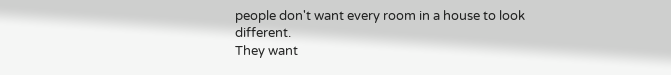people don't want every room in a house to look different.
They want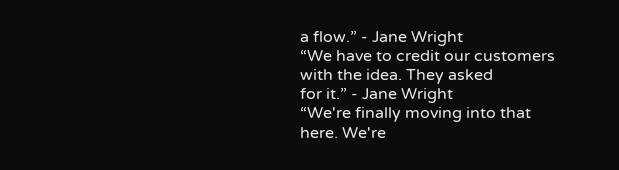a flow.” - Jane Wright
“We have to credit our customers with the idea. They asked
for it.” - Jane Wright
“We're finally moving into that here. We're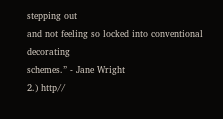stepping out
and not feeling so locked into conventional decorating
schemes.” - Jane Wright
2.) http//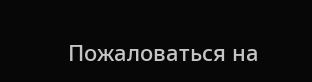Пожаловаться на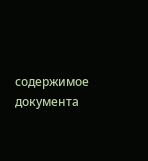содержимое документа